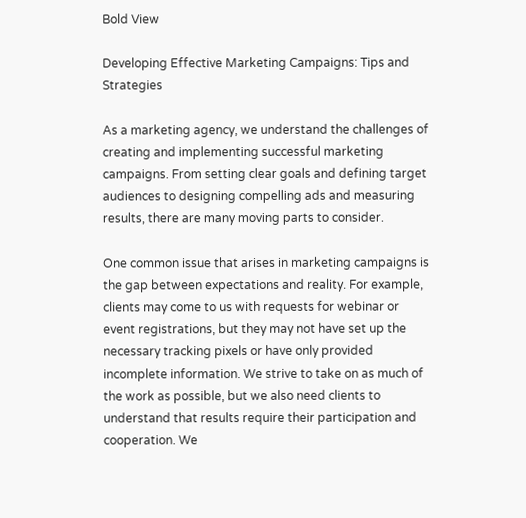Bold View

Developing Effective Marketing Campaigns: Tips and Strategies

As a marketing agency, we understand the challenges of creating and implementing successful marketing campaigns. From setting clear goals and defining target audiences to designing compelling ads and measuring results, there are many moving parts to consider.

One common issue that arises in marketing campaigns is the gap between expectations and reality. For example, clients may come to us with requests for webinar or event registrations, but they may not have set up the necessary tracking pixels or have only provided incomplete information. We strive to take on as much of the work as possible, but we also need clients to understand that results require their participation and cooperation. We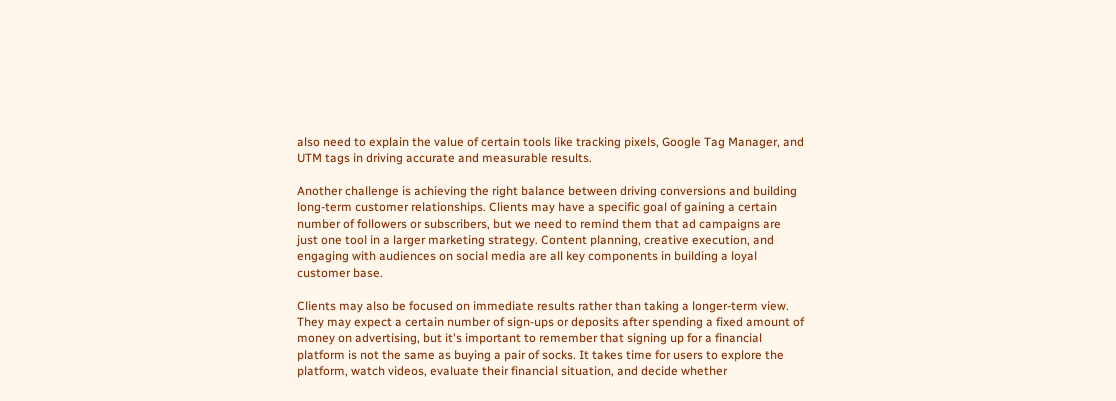also need to explain the value of certain tools like tracking pixels, Google Tag Manager, and UTM tags in driving accurate and measurable results.

Another challenge is achieving the right balance between driving conversions and building long-term customer relationships. Clients may have a specific goal of gaining a certain number of followers or subscribers, but we need to remind them that ad campaigns are just one tool in a larger marketing strategy. Content planning, creative execution, and engaging with audiences on social media are all key components in building a loyal customer base.

Clients may also be focused on immediate results rather than taking a longer-term view. They may expect a certain number of sign-ups or deposits after spending a fixed amount of money on advertising, but it's important to remember that signing up for a financial platform is not the same as buying a pair of socks. It takes time for users to explore the platform, watch videos, evaluate their financial situation, and decide whether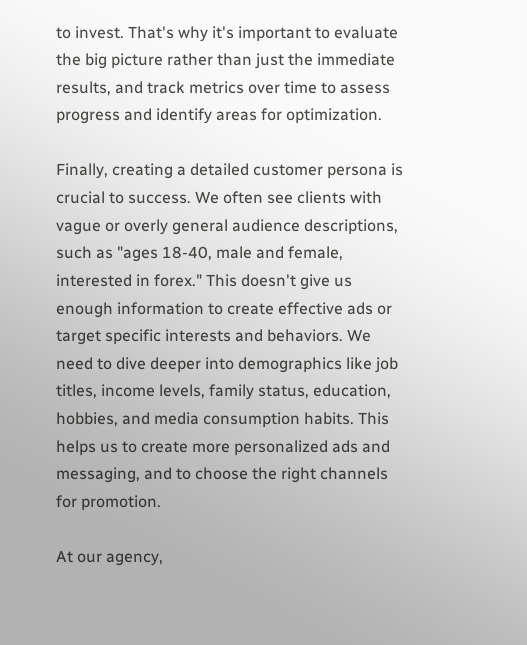to invest. That's why it's important to evaluate the big picture rather than just the immediate results, and track metrics over time to assess progress and identify areas for optimization.

Finally, creating a detailed customer persona is crucial to success. We often see clients with vague or overly general audience descriptions, such as "ages 18-40, male and female, interested in forex." This doesn't give us enough information to create effective ads or target specific interests and behaviors. We need to dive deeper into demographics like job titles, income levels, family status, education, hobbies, and media consumption habits. This helps us to create more personalized ads and messaging, and to choose the right channels for promotion.

At our agency,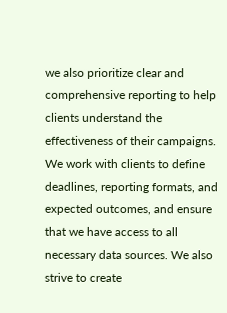we also prioritize clear and comprehensive reporting to help clients understand the effectiveness of their campaigns. We work with clients to define deadlines, reporting formats, and expected outcomes, and ensure that we have access to all necessary data sources. We also strive to create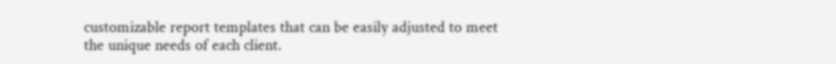customizable report templates that can be easily adjusted to meet the unique needs of each client.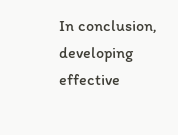In conclusion, developing effective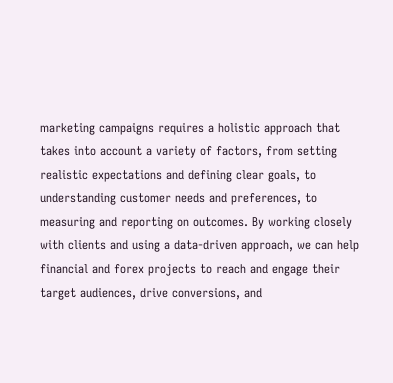marketing campaigns requires a holistic approach that takes into account a variety of factors, from setting realistic expectations and defining clear goals, to understanding customer needs and preferences, to measuring and reporting on outcomes. By working closely with clients and using a data-driven approach, we can help financial and forex projects to reach and engage their target audiences, drive conversions, and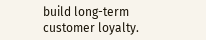build long-term customer loyalty.